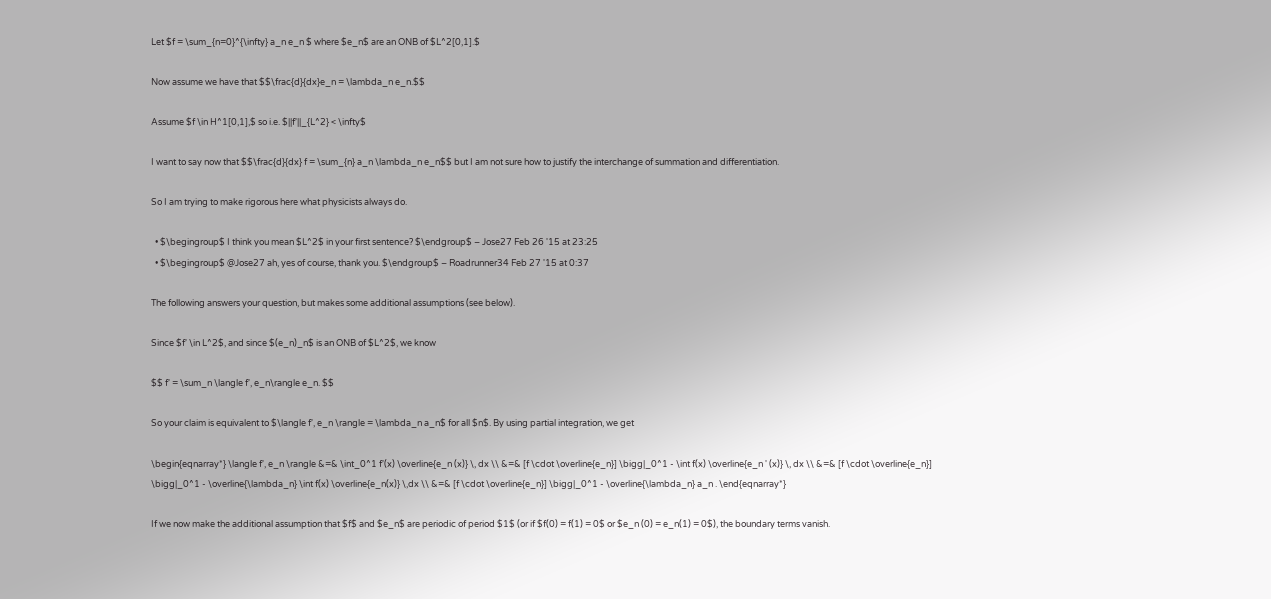Let $f = \sum_{n=0}^{\infty} a_n e_n $ where $e_n$ are an ONB of $L^2[0,1].$

Now assume we have that $$\frac{d}{dx}e_n = \lambda_n e_n.$$

Assume $f \in H^1[0,1],$ so i.e. $||f'||_{L^2} < \infty$

I want to say now that $$\frac{d}{dx} f = \sum_{n} a_n \lambda_n e_n$$ but I am not sure how to justify the interchange of summation and differentiation.

So I am trying to make rigorous here what physicists always do.

  • $\begingroup$ I think you mean $L^2$ in your first sentence? $\endgroup$ – Jose27 Feb 26 '15 at 23:25
  • $\begingroup$ @Jose27 ah, yes of course, thank you. $\endgroup$ – Roadrunner34 Feb 27 '15 at 0:37

The following answers your question, but makes some additional assumptions (see below).

Since $f' \in L^2$, and since $(e_n)_n$ is an ONB of $L^2$, we know

$$ f' = \sum_n \langle f', e_n\rangle e_n. $$

So your claim is equivalent to $\langle f', e_n \rangle = \lambda_n a_n$ for all $n$. By using partial integration, we get

\begin{eqnarray*} \langle f', e_n \rangle &=& \int_0^1 f'(x) \overline{e_n (x)} \, dx \\ &=& [f \cdot \overline{e_n}] \bigg|_0^1 - \int f(x) \overline{e_n ' (x)} \, dx \\ &=& [f \cdot \overline{e_n}] \bigg|_0^1 - \overline{\lambda_n} \int f(x) \overline{e_n(x)} \,dx \\ &=& [f \cdot \overline{e_n}] \bigg|_0^1 - \overline{\lambda_n} a_n . \end{eqnarray*}

If we now make the additional assumption that $f$ and $e_n$ are periodic of period $1$ (or if $f(0) = f(1) = 0$ or $e_n (0) = e_n(1) = 0$), the boundary terms vanish.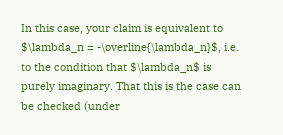In this case, your claim is equivalent to $\lambda_n = -\overline{\lambda_n}$, i.e. to the condition that $\lambda_n$ is purely imaginary. That this is the case can be checked (under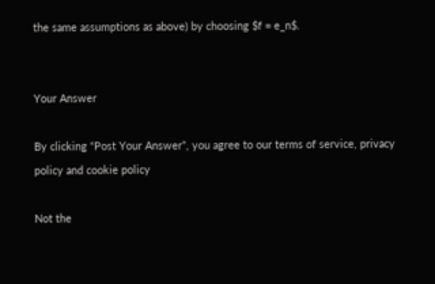the same assumptions as above) by choosing $f = e_n$.


Your Answer

By clicking “Post Your Answer”, you agree to our terms of service, privacy policy and cookie policy

Not the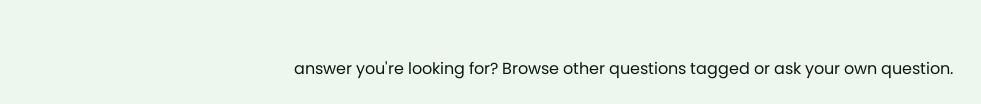answer you're looking for? Browse other questions tagged or ask your own question.